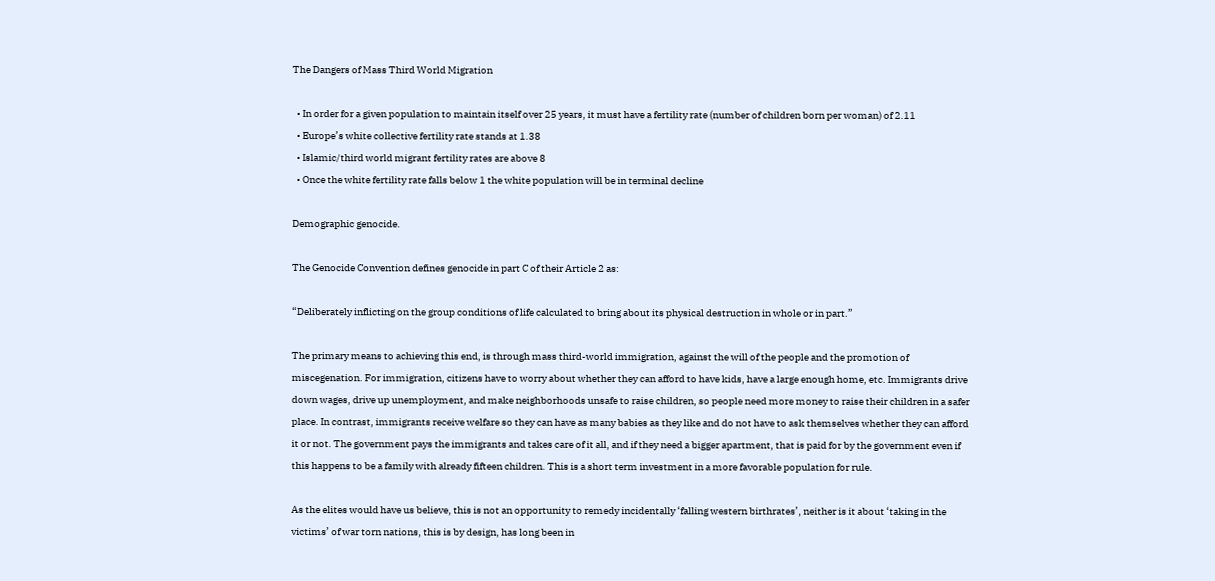The Dangers of Mass Third World Migration

  • In order for a given population to maintain itself over 25 years, it must have a fertility rate (number of children born per woman) of 2.11
  • Europe’s white collective fertility rate stands at 1.38
  • Islamic/third world migrant fertility rates are above 8
  • Once the white fertility rate falls below 1 the white population will be in terminal decline

Demographic genocide.

The Genocide Convention defines genocide in part C of their Article 2 as:

“Deliberately inflicting on the group conditions of life calculated to bring about its physical destruction in whole or in part.”

The primary means to achieving this end, is through mass third-world immigration, against the will of the people and the promotion of miscegenation. For immigration, citizens have to worry about whether they can afford to have kids, have a large enough home, etc. Immigrants drive down wages, drive up unemployment, and make neighborhoods unsafe to raise children, so people need more money to raise their children in a safer place. In contrast, immigrants receive welfare so they can have as many babies as they like and do not have to ask themselves whether they can afford it or not. The government pays the immigrants and takes care of it all, and if they need a bigger apartment, that is paid for by the government even if this happens to be a family with already fifteen children. This is a short term investment in a more favorable population for rule.

As the elites would have us believe, this is not an opportunity to remedy incidentally ‘falling western birthrates’, neither is it about ‘taking in the victims’ of war torn nations, this is by design, has long been in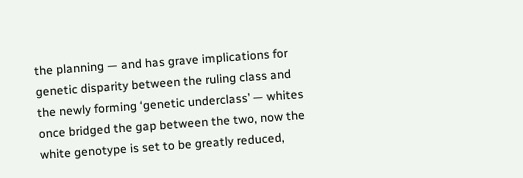the planning — and has grave implications for genetic disparity between the ruling class and the newly forming ‘genetic underclass’ — whites once bridged the gap between the two, now the white genotype is set to be greatly reduced,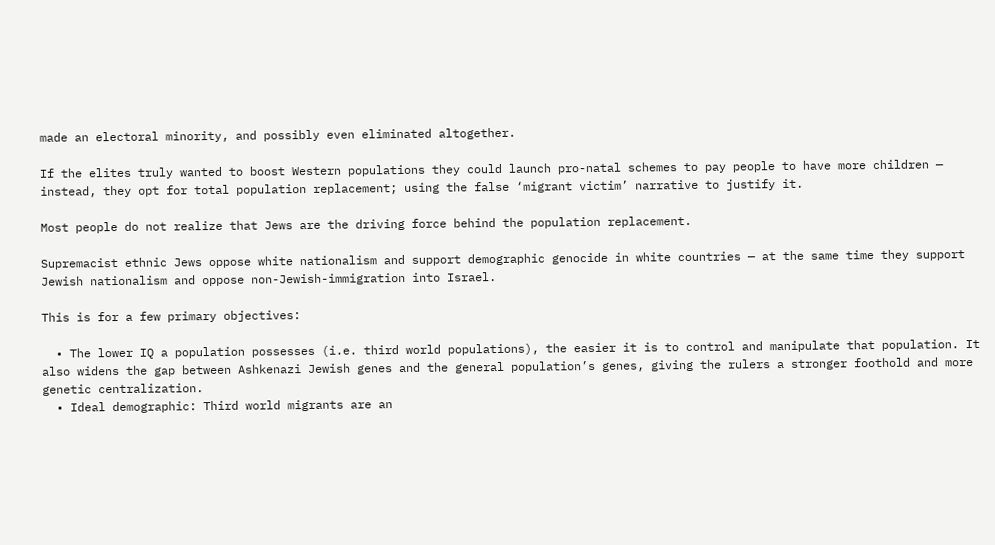made an electoral minority, and possibly even eliminated altogether.

If the elites truly wanted to boost Western populations they could launch pro-natal schemes to pay people to have more children — instead, they opt for total population replacement; using the false ‘migrant victim’ narrative to justify it.

Most people do not realize that Jews are the driving force behind the population replacement.

Supremacist ethnic Jews oppose white nationalism and support demographic genocide in white countries — at the same time they support Jewish nationalism and oppose non-Jewish-immigration into Israel.

This is for a few primary objectives:

  • The lower IQ a population possesses (i.e. third world populations), the easier it is to control and manipulate that population. It also widens the gap between Ashkenazi Jewish genes and the general population’s genes, giving the rulers a stronger foothold and more genetic centralization.
  • Ideal demographic: Third world migrants are an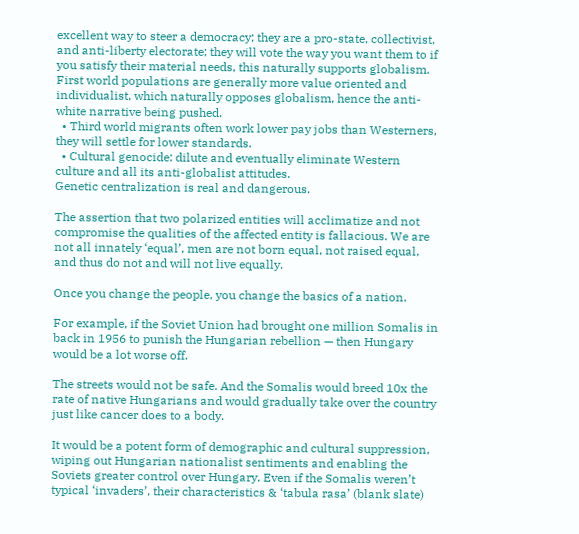excellent way to steer a democracy; they are a pro-state, collectivist, and anti-liberty electorate; they will vote the way you want them to if you satisfy their material needs, this naturally supports globalism. First world populations are generally more value oriented and individualist, which naturally opposes globalism, hence the anti-white narrative being pushed.
  • Third world migrants often work lower pay jobs than Westerners, they will settle for lower standards.
  • Cultural genocide: dilute and eventually eliminate Western culture and all its anti-globalist attitudes.
Genetic centralization is real and dangerous.

The assertion that two polarized entities will acclimatize and not compromise the qualities of the affected entity is fallacious. We are not all innately ‘equal’, men are not born equal, not raised equal, and thus do not and will not live equally.

Once you change the people, you change the basics of a nation.

For example, if the Soviet Union had brought one million Somalis in back in 1956 to punish the Hungarian rebellion — then Hungary would be a lot worse off.

The streets would not be safe. And the Somalis would breed 10x the rate of native Hungarians and would gradually take over the country just like cancer does to a body.

It would be a potent form of demographic and cultural suppression, wiping out Hungarian nationalist sentiments and enabling the Soviets greater control over Hungary. Even if the Somalis weren’t typical ‘invaders’, their characteristics & ‘tabula rasa’ (blank slate)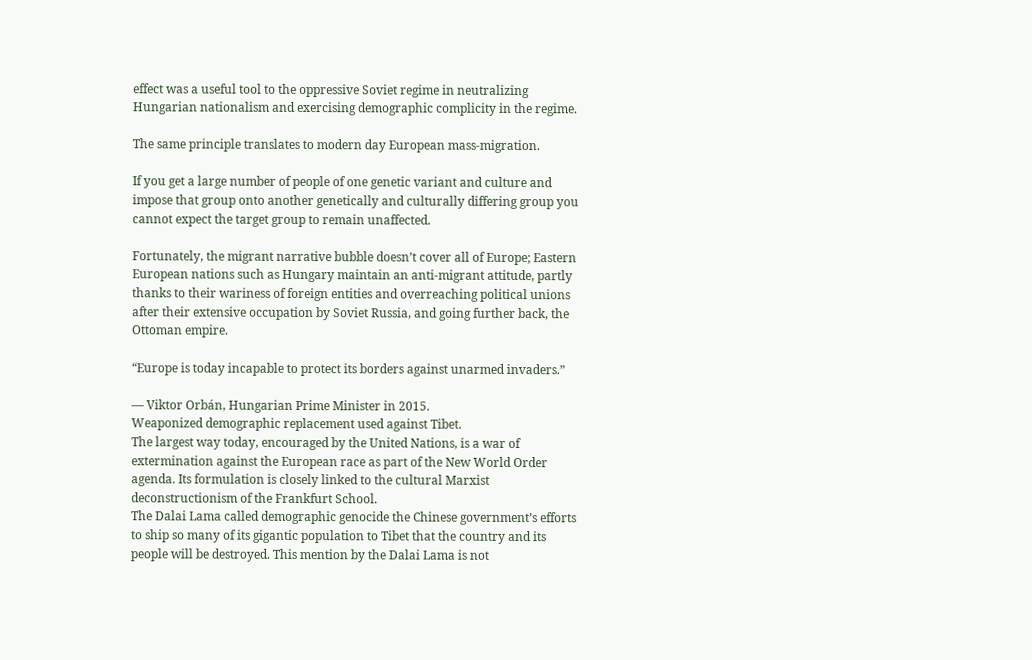effect was a useful tool to the oppressive Soviet regime in neutralizing Hungarian nationalism and exercising demographic complicity in the regime.

The same principle translates to modern day European mass-migration.

If you get a large number of people of one genetic variant and culture and impose that group onto another genetically and culturally differing group you cannot expect the target group to remain unaffected.

Fortunately, the migrant narrative bubble doesn’t cover all of Europe; Eastern European nations such as Hungary maintain an anti-migrant attitude, partly thanks to their wariness of foreign entities and overreaching political unions after their extensive occupation by Soviet Russia, and going further back, the Ottoman empire.

“Europe is today incapable to protect its borders against unarmed invaders.”

— Viktor Orbán, Hungarian Prime Minister in 2015.
Weaponized demographic replacement used against Tibet.
The largest way today, encouraged by the United Nations, is a war of extermination against the European race as part of the New World Order agenda. Its formulation is closely linked to the cultural Marxist deconstructionism of the Frankfurt School.
The Dalai Lama called demographic genocide the Chinese government’s efforts to ship so many of its gigantic population to Tibet that the country and its people will be destroyed. This mention by the Dalai Lama is not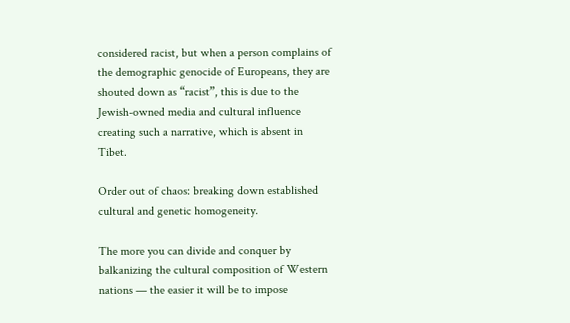considered racist, but when a person complains of the demographic genocide of Europeans, they are shouted down as “racist”, this is due to the Jewish-owned media and cultural influence creating such a narrative, which is absent in Tibet.

Order out of chaos: breaking down established cultural and genetic homogeneity.

The more you can divide and conquer by balkanizing the cultural composition of Western nations — the easier it will be to impose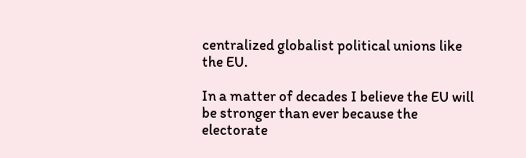centralized globalist political unions like the EU.

In a matter of decades I believe the EU will be stronger than ever because the electorate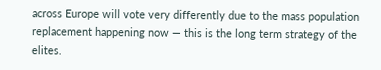across Europe will vote very differently due to the mass population replacement happening now — this is the long term strategy of the elites.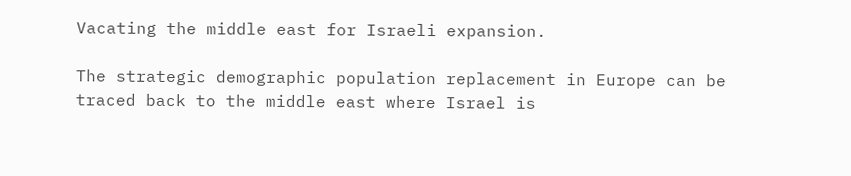Vacating the middle east for Israeli expansion.

The strategic demographic population replacement in Europe can be traced back to the middle east where Israel is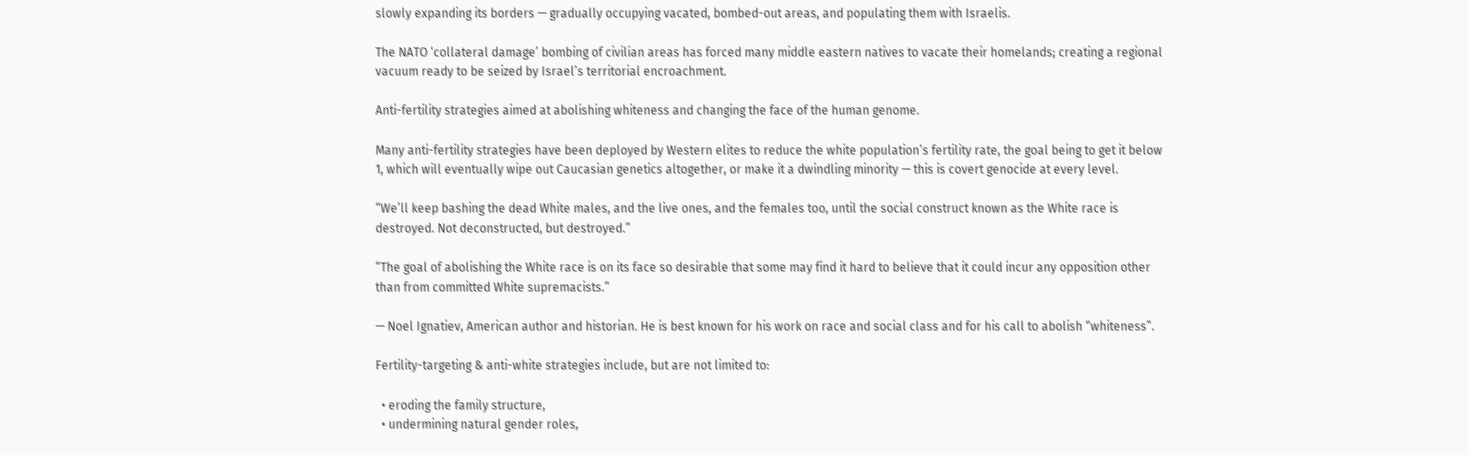slowly expanding its borders — gradually occupying vacated, bombed-out areas, and populating them with Israelis.

The NATO ‘collateral damage’ bombing of civilian areas has forced many middle eastern natives to vacate their homelands; creating a regional vacuum ready to be seized by Israel’s territorial encroachment.

Anti-fertility strategies aimed at abolishing whiteness and changing the face of the human genome.

Many anti-fertility strategies have been deployed by Western elites to reduce the white population’s fertility rate, the goal being to get it below 1, which will eventually wipe out Caucasian genetics altogether, or make it a dwindling minority — this is covert genocide at every level.

“We’ll keep bashing the dead White males, and the live ones, and the females too, until the social construct known as the White race is destroyed. Not deconstructed, but destroyed.”

“The goal of abolishing the White race is on its face so desirable that some may find it hard to believe that it could incur any opposition other than from committed White supremacists.”

— Noel Ignatiev, American author and historian. He is best known for his work on race and social class and for his call to abolish “whiteness”.

Fertility-targeting & anti-white strategies include, but are not limited to:

  • eroding the family structure,
  • undermining natural gender roles,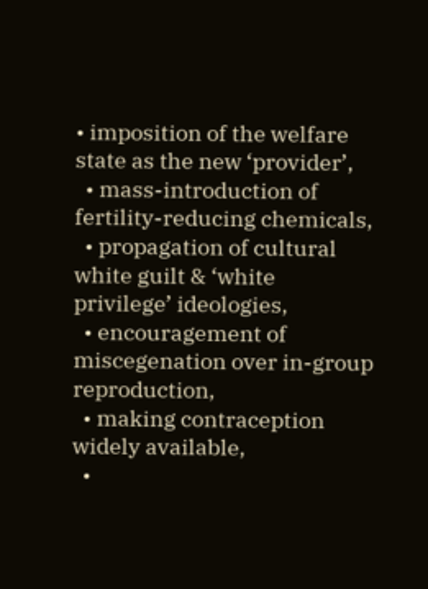• imposition of the welfare state as the new ‘provider’,
  • mass-introduction of fertility-reducing chemicals,
  • propagation of cultural white guilt & ‘white privilege’ ideologies,
  • encouragement of miscegenation over in-group reproduction,
  • making contraception widely available,
  •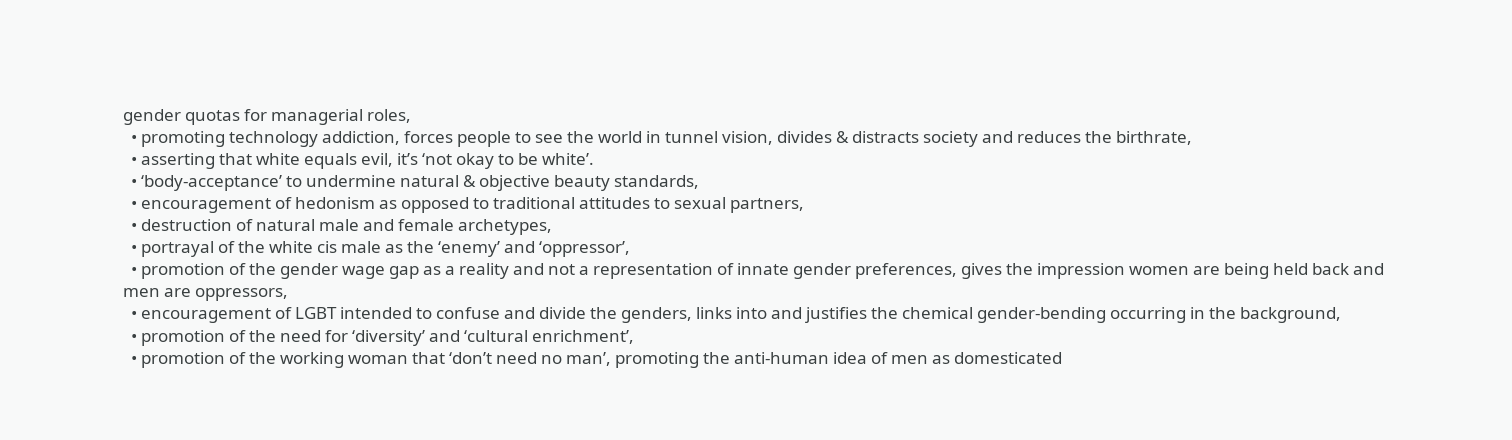gender quotas for managerial roles,
  • promoting technology addiction, forces people to see the world in tunnel vision, divides & distracts society and reduces the birthrate,
  • asserting that white equals evil, it’s ‘not okay to be white’.
  • ‘body-acceptance’ to undermine natural & objective beauty standards,
  • encouragement of hedonism as opposed to traditional attitudes to sexual partners,
  • destruction of natural male and female archetypes,
  • portrayal of the white cis male as the ‘enemy’ and ‘oppressor’,
  • promotion of the gender wage gap as a reality and not a representation of innate gender preferences, gives the impression women are being held back and men are oppressors,
  • encouragement of LGBT intended to confuse and divide the genders, links into and justifies the chemical gender-bending occurring in the background,
  • promotion of the need for ‘diversity’ and ‘cultural enrichment’,
  • promotion of the working woman that ‘don’t need no man’, promoting the anti-human idea of men as domesticated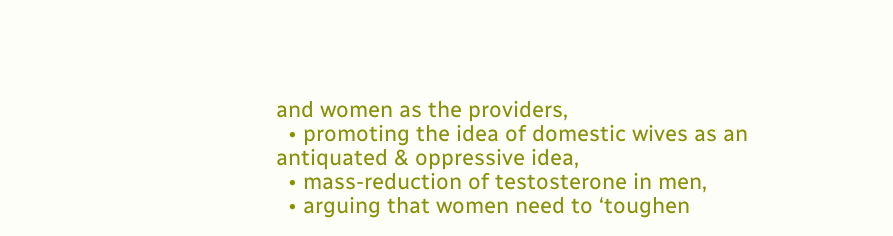and women as the providers,
  • promoting the idea of domestic wives as an antiquated & oppressive idea,
  • mass-reduction of testosterone in men,
  • arguing that women need to ‘toughen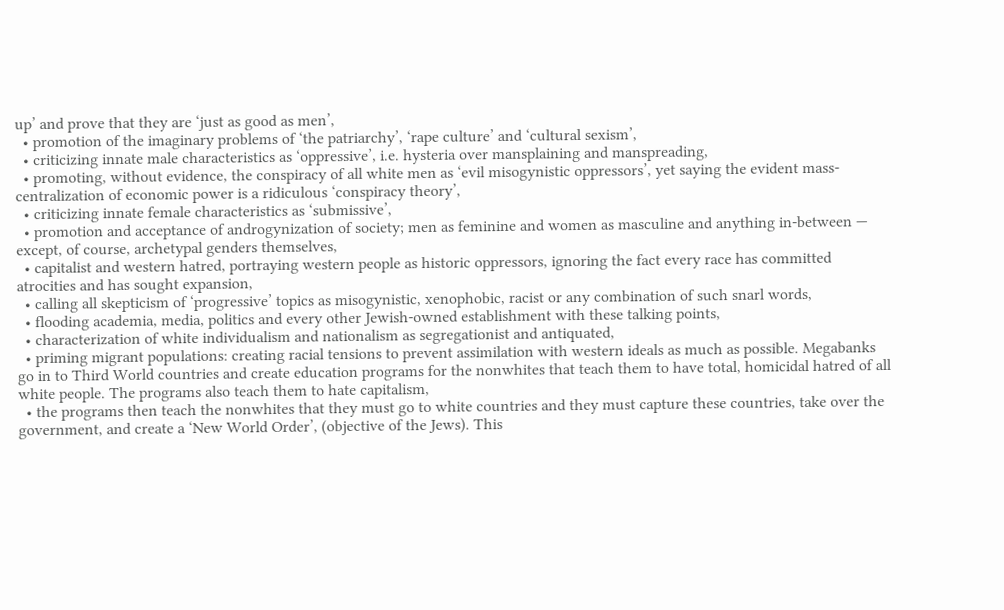up’ and prove that they are ‘just as good as men’,
  • promotion of the imaginary problems of ‘the patriarchy’, ‘rape culture’ and ‘cultural sexism’,
  • criticizing innate male characteristics as ‘oppressive’, i.e. hysteria over mansplaining and manspreading,
  • promoting, without evidence, the conspiracy of all white men as ‘evil misogynistic oppressors’, yet saying the evident mass-centralization of economic power is a ridiculous ‘conspiracy theory’,
  • criticizing innate female characteristics as ‘submissive’,
  • promotion and acceptance of androgynization of society; men as feminine and women as masculine and anything in-between — except, of course, archetypal genders themselves,
  • capitalist and western hatred, portraying western people as historic oppressors, ignoring the fact every race has committed atrocities and has sought expansion,
  • calling all skepticism of ‘progressive’ topics as misogynistic, xenophobic, racist or any combination of such snarl words,
  • flooding academia, media, politics and every other Jewish-owned establishment with these talking points,
  • characterization of white individualism and nationalism as segregationist and antiquated,
  • priming migrant populations: creating racial tensions to prevent assimilation with western ideals as much as possible. Megabanks go in to Third World countries and create education programs for the nonwhites that teach them to have total, homicidal hatred of all white people. The programs also teach them to hate capitalism,
  • the programs then teach the nonwhites that they must go to white countries and they must capture these countries, take over the government, and create a ‘New World Order’, (objective of the Jews). This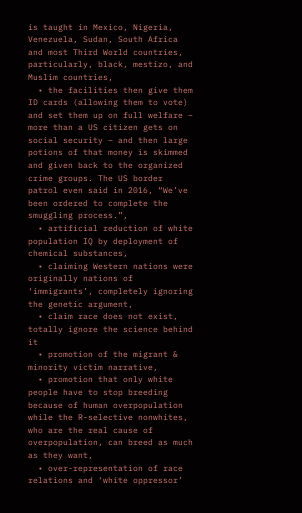is taught in Mexico, Nigeria, Venezuela, Sudan, South Africa and most Third World countries, particularly, black, mestizo, and Muslim countries,
  • the facilities then give them ID cards (allowing them to vote) and set them up on full welfare – more than a US citizen gets on social security – and then large potions of that money is skimmed and given back to the organized crime groups. The US border patrol even said in 2016, “We’ve been ordered to complete the smuggling process.”,
  • artificial reduction of white population IQ by deployment of chemical substances,
  • claiming Western nations were originally nations of ‘immigrants’, completely ignoring the genetic argument,
  • claim race does not exist, totally ignore the science behind it
  • promotion of the migrant & minority victim narrative,
  • promotion that only white people have to stop breeding because of human overpopulation while the R-selective nonwhites, who are the real cause of overpopulation, can breed as much as they want,
  • over-representation of race relations and ‘white oppressor’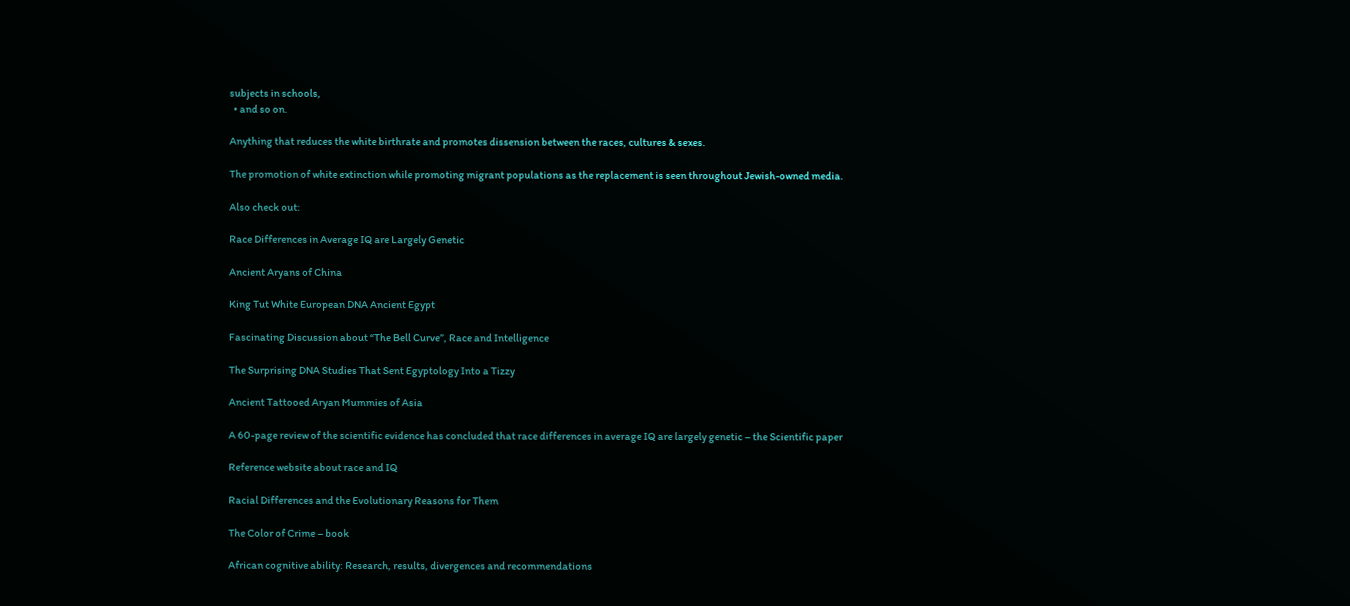subjects in schools,
  • and so on.

Anything that reduces the white birthrate and promotes dissension between the races, cultures & sexes.

The promotion of white extinction while promoting migrant populations as the replacement is seen throughout Jewish-owned media.

Also check out:

Race Differences in Average IQ are Largely Genetic

Ancient Aryans of China

King Tut White European DNA Ancient Egypt

Fascinating Discussion about “The Bell Curve”, Race and Intelligence

The Surprising DNA Studies That Sent Egyptology Into a Tizzy

Ancient Tattooed Aryan Mummies of Asia

A 60-page review of the scientific evidence has concluded that race differences in average IQ are largely genetic – the Scientific paper

Reference website about race and IQ

Racial Differences and the Evolutionary Reasons for Them

The Color of Crime – book

African cognitive ability: Research, results, divergences and recommendations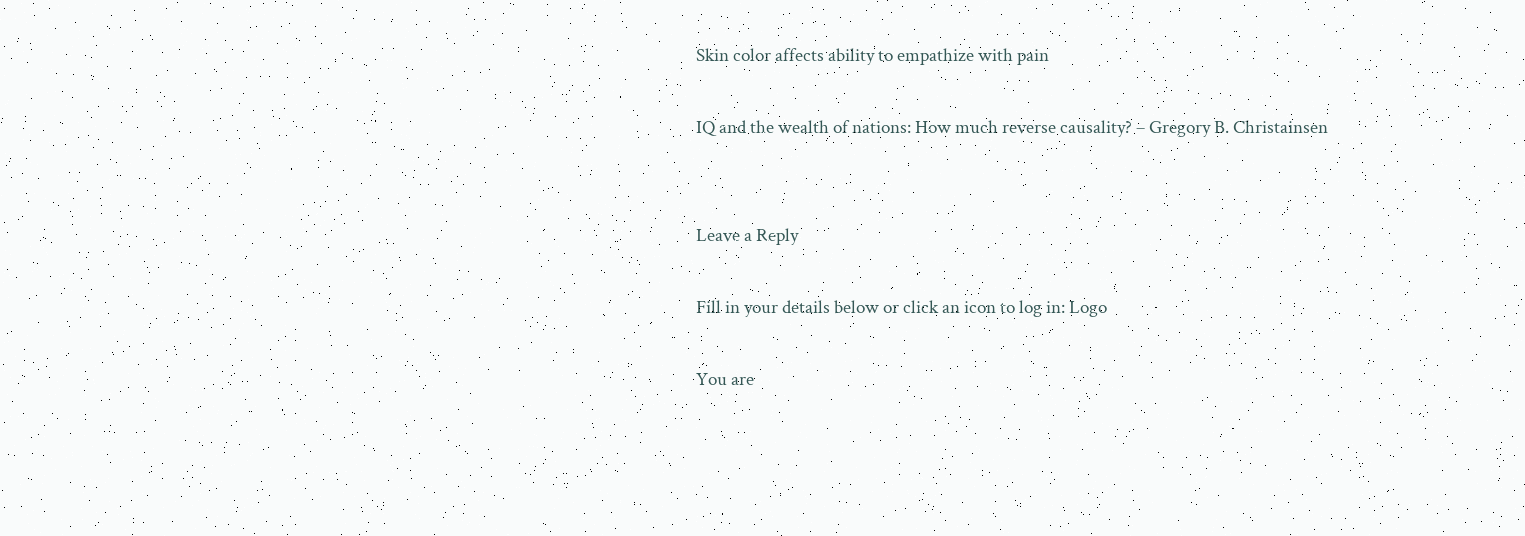Skin color affects ability to empathize with pain

IQ and the wealth of nations: How much reverse causality? – Gregory B. Christainsen


Leave a Reply

Fill in your details below or click an icon to log in: Logo

You are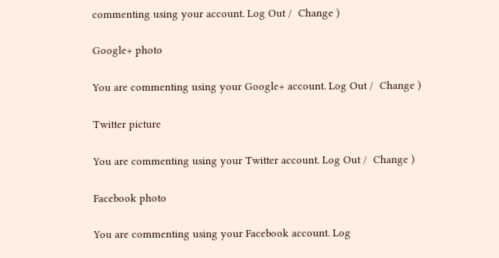commenting using your account. Log Out /  Change )

Google+ photo

You are commenting using your Google+ account. Log Out /  Change )

Twitter picture

You are commenting using your Twitter account. Log Out /  Change )

Facebook photo

You are commenting using your Facebook account. Log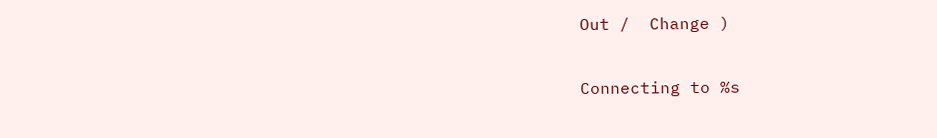Out /  Change )

Connecting to %s